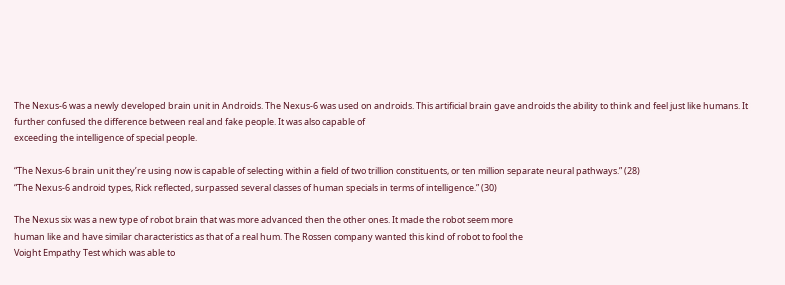The Nexus-6 was a newly developed brain unit in Androids. The Nexus-6 was used on androids. This artificial brain gave androids the ability to think and feel just like humans. It further confused the difference between real and fake people. It was also capable of
exceeding the intelligence of special people.

“The Nexus-6 brain unit they’re using now is capable of selecting within a field of two trillion constituents, or ten million separate neural pathways.” (28)
“The Nexus-6 android types, Rick reflected, surpassed several classes of human specials in terms of intelligence.” (30)

The Nexus six was a new type of robot brain that was more advanced then the other ones. It made the robot seem more
human like and have similar characteristics as that of a real hum. The Rossen company wanted this kind of robot to fool the
Voight Empathy Test which was able to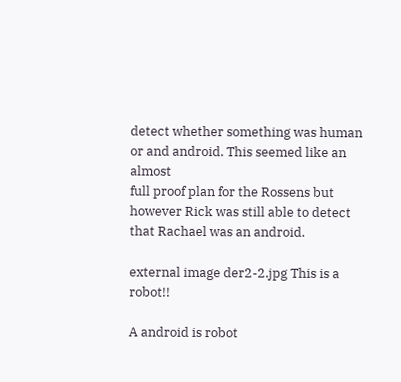detect whether something was human or and android. This seemed like an almost
full proof plan for the Rossens but however Rick was still able to detect that Rachael was an android.

external image der2-2.jpg This is a robot!!

A android is robot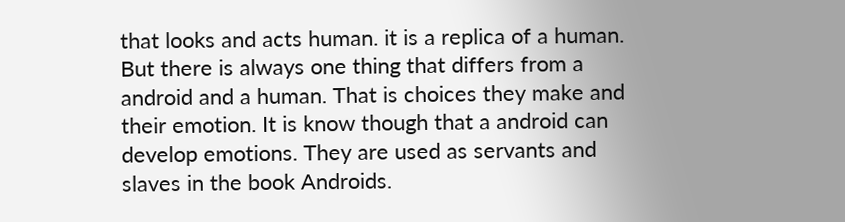that looks and acts human. it is a replica of a human. But there is always one thing that differs from a android and a human. That is choices they make and their emotion. It is know though that a android can develop emotions. They are used as servants and slaves in the book Androids.